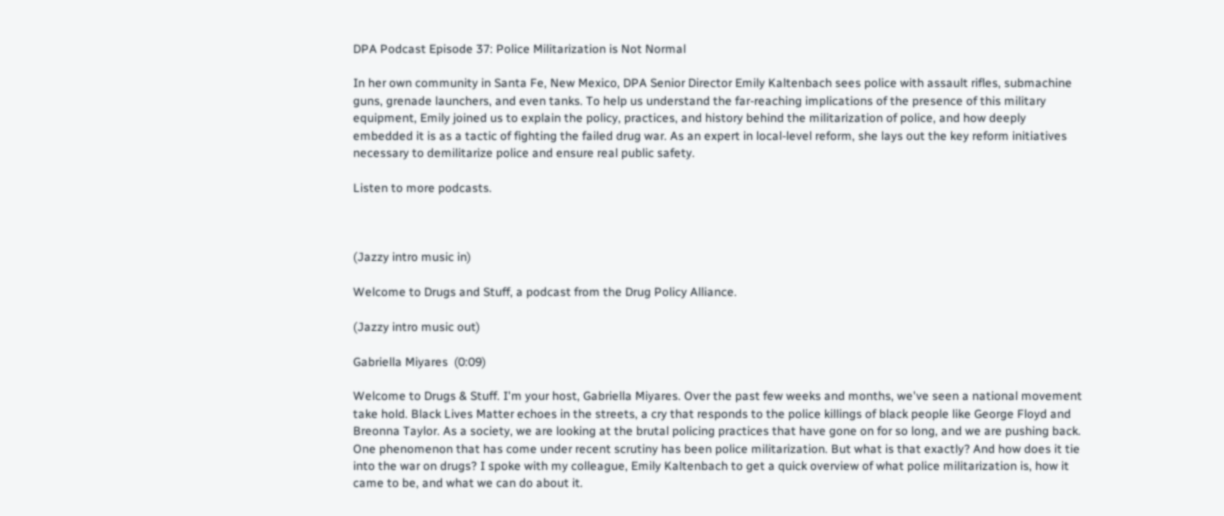DPA Podcast Episode 37: Police Militarization is Not Normal

In her own community in Santa Fe, New Mexico, DPA Senior Director Emily Kaltenbach sees police with assault rifles, submachine guns, grenade launchers, and even tanks. To help us understand the far-reaching implications of the presence of this military equipment, Emily joined us to explain the policy, practices, and history behind the militarization of police, and how deeply embedded it is as a tactic of fighting the failed drug war. As an expert in local-level reform, she lays out the key reform initiatives necessary to demilitarize police and ensure real public safety.

Listen to more podcasts.



(Jazzy intro music in)

Welcome to Drugs and Stuff, a podcast from the Drug Policy Alliance.

(Jazzy intro music out)

Gabriella Miyares  (0:09)

Welcome to Drugs & Stuff. I'm your host, Gabriella Miyares. Over the past few weeks and months, we've seen a national movement take hold. Black Lives Matter echoes in the streets, a cry that responds to the police killings of black people like George Floyd and Breonna Taylor. As a society, we are looking at the brutal policing practices that have gone on for so long, and we are pushing back. One phenomenon that has come under recent scrutiny has been police militarization. But what is that exactly? And how does it tie into the war on drugs? I spoke with my colleague, Emily Kaltenbach to get a quick overview of what police militarization is, how it came to be, and what we can do about it.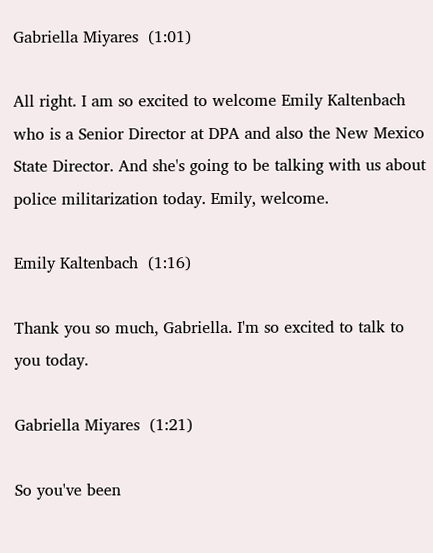Gabriella Miyares  (1:01)

All right. I am so excited to welcome Emily Kaltenbach who is a Senior Director at DPA and also the New Mexico State Director. And she's going to be talking with us about police militarization today. Emily, welcome.

Emily Kaltenbach  (1:16)

Thank you so much, Gabriella. I'm so excited to talk to you today.

Gabriella Miyares  (1:21)

So you've been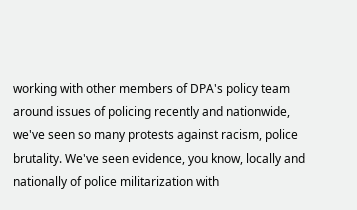working with other members of DPA's policy team around issues of policing recently and nationwide, we've seen so many protests against racism, police brutality. We've seen evidence, you know, locally and nationally of police militarization with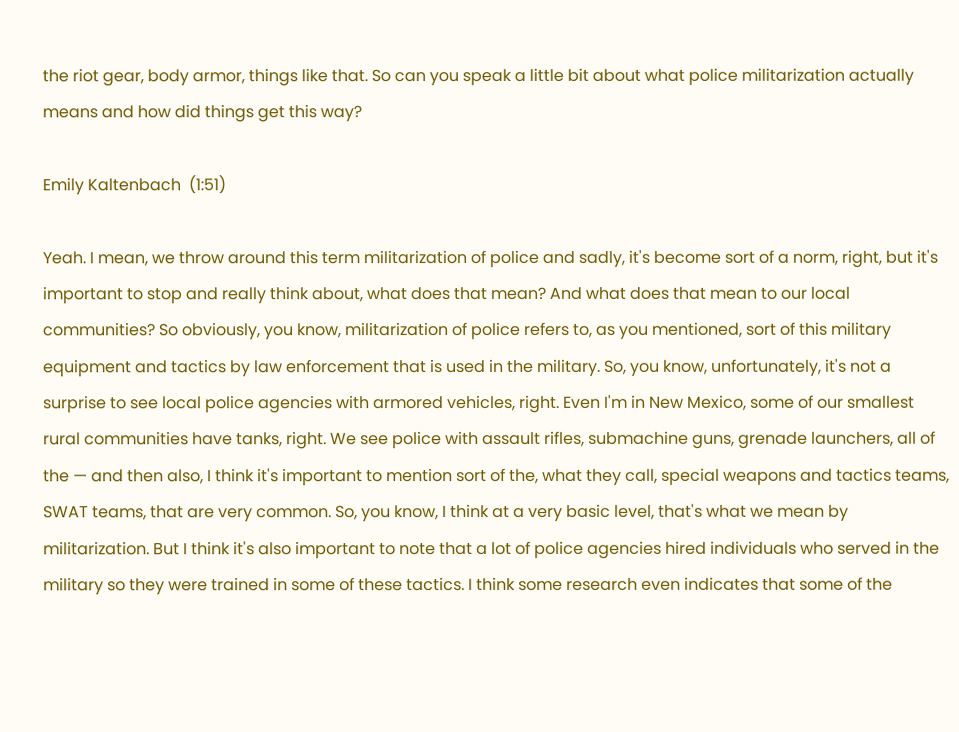the riot gear, body armor, things like that. So can you speak a little bit about what police militarization actually means and how did things get this way?

Emily Kaltenbach  (1:51)

Yeah. I mean, we throw around this term militarization of police and sadly, it's become sort of a norm, right, but it's important to stop and really think about, what does that mean? And what does that mean to our local communities? So obviously, you know, militarization of police refers to, as you mentioned, sort of this military equipment and tactics by law enforcement that is used in the military. So, you know, unfortunately, it's not a surprise to see local police agencies with armored vehicles, right. Even I'm in New Mexico, some of our smallest rural communities have tanks, right. We see police with assault rifles, submachine guns, grenade launchers, all of the — and then also, I think it's important to mention sort of the, what they call, special weapons and tactics teams, SWAT teams, that are very common. So, you know, I think at a very basic level, that's what we mean by militarization. But I think it's also important to note that a lot of police agencies hired individuals who served in the military so they were trained in some of these tactics. I think some research even indicates that some of the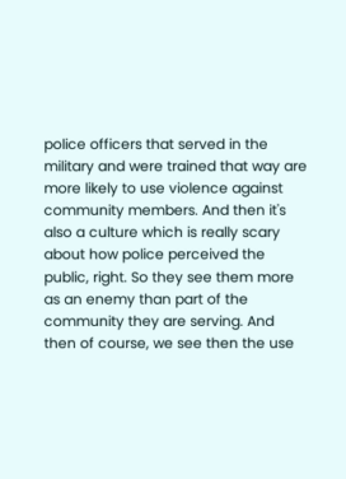police officers that served in the military and were trained that way are more likely to use violence against community members. And then it's also a culture which is really scary about how police perceived the public, right. So they see them more as an enemy than part of the community they are serving. And then of course, we see then the use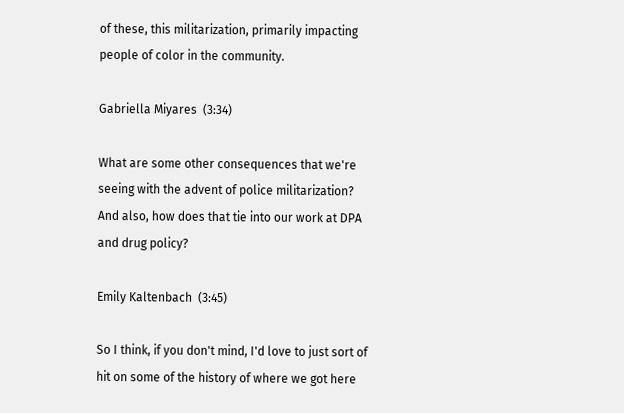of these, this militarization, primarily impacting people of color in the community.

Gabriella Miyares  (3:34)

What are some other consequences that we're seeing with the advent of police militarization? And also, how does that tie into our work at DPA and drug policy?

Emily Kaltenbach  (3:45)

So I think, if you don't mind, I'd love to just sort of hit on some of the history of where we got here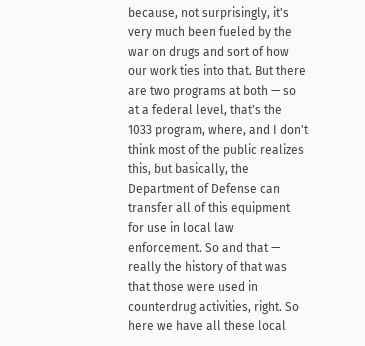because, not surprisingly, it's very much been fueled by the war on drugs and sort of how our work ties into that. But there are two programs at both — so at a federal level, that's the 1033 program, where, and I don't think most of the public realizes this, but basically, the Department of Defense can transfer all of this equipment for use in local law enforcement. So and that — really the history of that was that those were used in counterdrug activities, right. So here we have all these local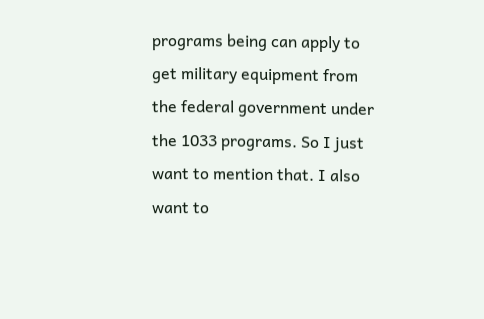programs being can apply to get military equipment from the federal government under the 1033 programs. So I just want to mention that. I also want to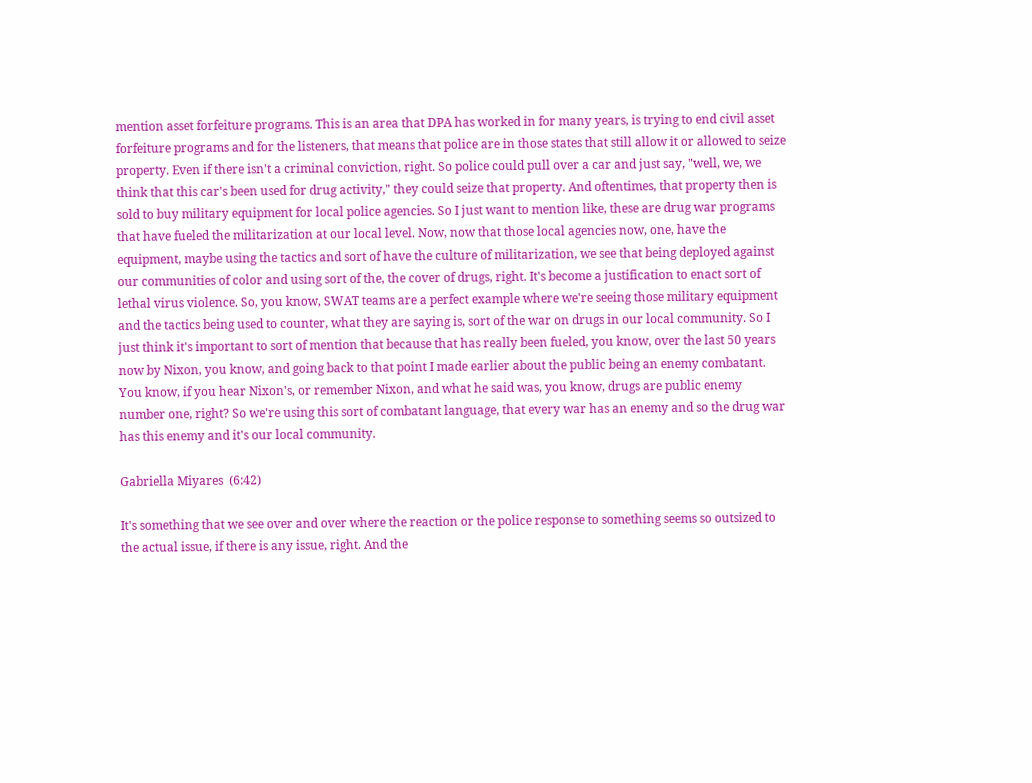mention asset forfeiture programs. This is an area that DPA has worked in for many years, is trying to end civil asset forfeiture programs and for the listeners, that means that police are in those states that still allow it or allowed to seize property. Even if there isn't a criminal conviction, right. So police could pull over a car and just say, "well, we, we think that this car's been used for drug activity," they could seize that property. And oftentimes, that property then is sold to buy military equipment for local police agencies. So I just want to mention like, these are drug war programs that have fueled the militarization at our local level. Now, now that those local agencies now, one, have the equipment, maybe using the tactics and sort of have the culture of militarization, we see that being deployed against our communities of color and using sort of the, the cover of drugs, right. It's become a justification to enact sort of lethal virus violence. So, you know, SWAT teams are a perfect example where we're seeing those military equipment and the tactics being used to counter, what they are saying is, sort of the war on drugs in our local community. So I just think it's important to sort of mention that because that has really been fueled, you know, over the last 50 years now by Nixon, you know, and going back to that point I made earlier about the public being an enemy combatant. You know, if you hear Nixon's, or remember Nixon, and what he said was, you know, drugs are public enemy number one, right? So we're using this sort of combatant language, that every war has an enemy and so the drug war has this enemy and it's our local community.

Gabriella Miyares  (6:42)

It's something that we see over and over where the reaction or the police response to something seems so outsized to the actual issue, if there is any issue, right. And the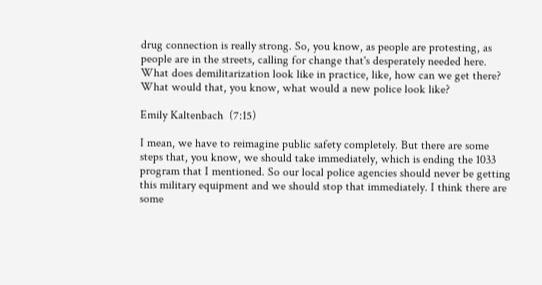drug connection is really strong. So, you know, as people are protesting, as people are in the streets, calling for change that's desperately needed here. What does demilitarization look like in practice, like, how can we get there? What would that, you know, what would a new police look like?

Emily Kaltenbach  (7:15)

I mean, we have to reimagine public safety completely. But there are some steps that, you know, we should take immediately, which is ending the 1033 program that I mentioned. So our local police agencies should never be getting this military equipment and we should stop that immediately. I think there are some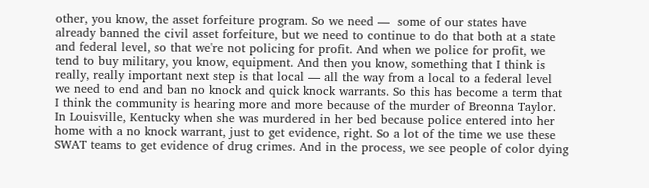other, you know, the asset forfeiture program. So we need —  some of our states have already banned the civil asset forfeiture, but we need to continue to do that both at a state and federal level, so that we're not policing for profit. And when we police for profit, we tend to buy military, you know, equipment. And then you know, something that I think is really, really important next step is that local — all the way from a local to a federal level we need to end and ban no knock and quick knock warrants. So this has become a term that I think the community is hearing more and more because of the murder of Breonna Taylor. In Louisville, Kentucky when she was murdered in her bed because police entered into her home with a no knock warrant, just to get evidence, right. So a lot of the time we use these SWAT teams to get evidence of drug crimes. And in the process, we see people of color dying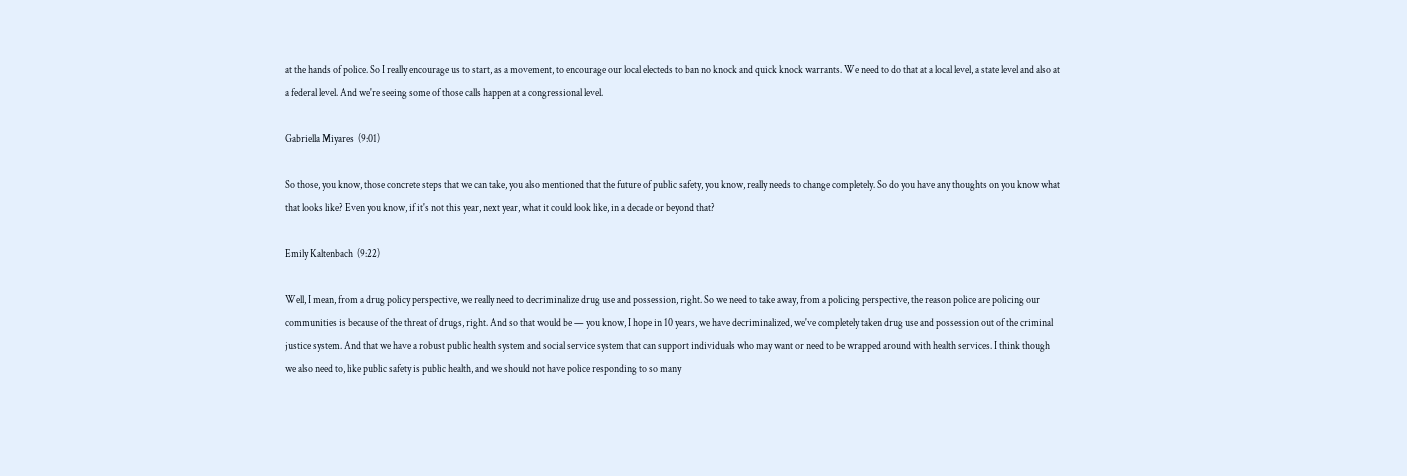at the hands of police. So I really encourage us to start, as a movement, to encourage our local electeds to ban no knock and quick knock warrants. We need to do that at a local level, a state level and also at a federal level. And we're seeing some of those calls happen at a congressional level.

Gabriella Miyares  (9:01)

So those, you know, those concrete steps that we can take, you also mentioned that the future of public safety, you know, really needs to change completely. So do you have any thoughts on you know what that looks like? Even you know, if it's not this year, next year, what it could look like, in a decade or beyond that?

Emily Kaltenbach  (9:22)

Well, I mean, from a drug policy perspective, we really need to decriminalize drug use and possession, right. So we need to take away, from a policing perspective, the reason police are policing our communities is because of the threat of drugs, right. And so that would be — you know, I hope in 10 years, we have decriminalized, we've completely taken drug use and possession out of the criminal justice system. And that we have a robust public health system and social service system that can support individuals who may want or need to be wrapped around with health services. I think though we also need to, like public safety is public health, and we should not have police responding to so many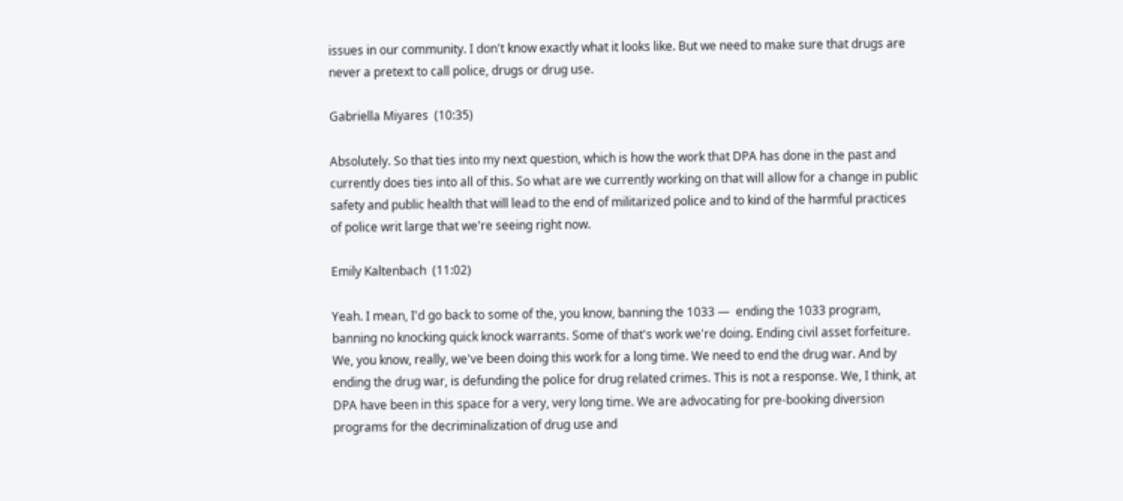issues in our community. I don't know exactly what it looks like. But we need to make sure that drugs are never a pretext to call police, drugs or drug use.

Gabriella Miyares  (10:35)

Absolutely. So that ties into my next question, which is how the work that DPA has done in the past and currently does ties into all of this. So what are we currently working on that will allow for a change in public safety and public health that will lead to the end of militarized police and to kind of the harmful practices of police writ large that we're seeing right now.

Emily Kaltenbach  (11:02)

Yeah. I mean, I'd go back to some of the, you know, banning the 1033 —  ending the 1033 program, banning no knocking quick knock warrants. Some of that's work we're doing. Ending civil asset forfeiture. We, you know, really, we've been doing this work for a long time. We need to end the drug war. And by ending the drug war, is defunding the police for drug related crimes. This is not a response. We, I think, at DPA have been in this space for a very, very long time. We are advocating for pre-booking diversion programs for the decriminalization of drug use and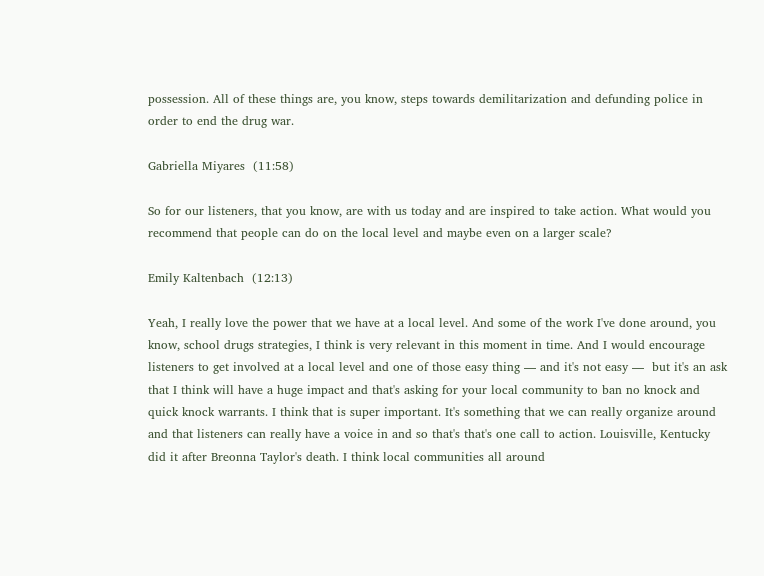possession. All of these things are, you know, steps towards demilitarization and defunding police in order to end the drug war.

Gabriella Miyares  (11:58)

So for our listeners, that you know, are with us today and are inspired to take action. What would you recommend that people can do on the local level and maybe even on a larger scale?

Emily Kaltenbach  (12:13)

Yeah, I really love the power that we have at a local level. And some of the work I've done around, you know, school drugs strategies, I think is very relevant in this moment in time. And I would encourage listeners to get involved at a local level and one of those easy thing — and it's not easy —  but it's an ask that I think will have a huge impact and that's asking for your local community to ban no knock and quick knock warrants. I think that is super important. It's something that we can really organize around and that listeners can really have a voice in and so that's that's one call to action. Louisville, Kentucky did it after Breonna Taylor's death. I think local communities all around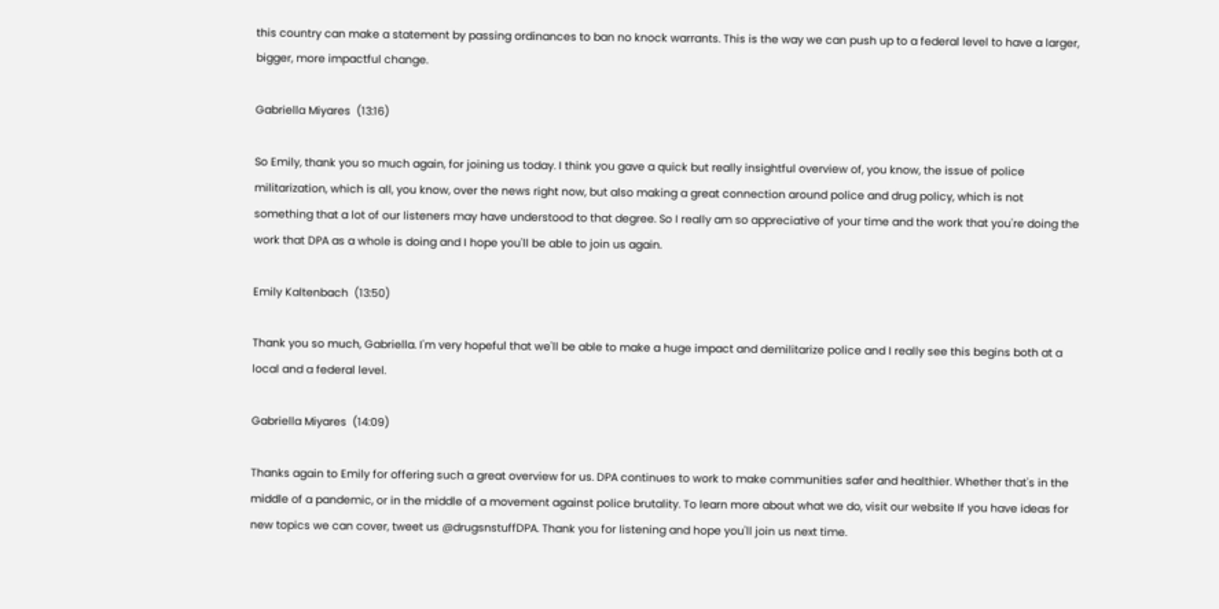this country can make a statement by passing ordinances to ban no knock warrants. This is the way we can push up to a federal level to have a larger, bigger, more impactful change.

Gabriella Miyares  (13:16)

So Emily, thank you so much again, for joining us today. I think you gave a quick but really insightful overview of, you know, the issue of police militarization, which is all, you know, over the news right now, but also making a great connection around police and drug policy, which is not something that a lot of our listeners may have understood to that degree. So I really am so appreciative of your time and the work that you're doing the work that DPA as a whole is doing and I hope you'll be able to join us again.

Emily Kaltenbach  (13:50)

Thank you so much, Gabriella. I'm very hopeful that we'll be able to make a huge impact and demilitarize police and I really see this begins both at a local and a federal level.

Gabriella Miyares  (14:09)

Thanks again to Emily for offering such a great overview for us. DPA continues to work to make communities safer and healthier. Whether that's in the middle of a pandemic, or in the middle of a movement against police brutality. To learn more about what we do, visit our website If you have ideas for new topics we can cover, tweet us @drugsnstuffDPA. Thank you for listening and hope you'll join us next time.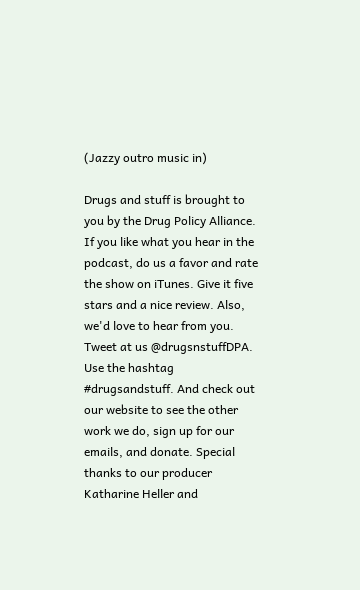(Jazzy outro music in)

Drugs and stuff is brought to you by the Drug Policy Alliance. If you like what you hear in the podcast, do us a favor and rate the show on iTunes. Give it five stars and a nice review. Also, we'd love to hear from you. Tweet at us @drugsnstuffDPA. Use the hashtag #drugsandstuff. And check out our website to see the other work we do, sign up for our emails, and donate. Special thanks to our producer Katharine Heller and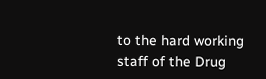to the hard working staff of the Drug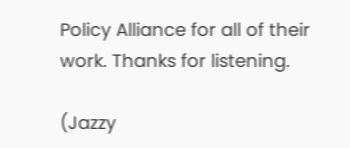Policy Alliance for all of their work. Thanks for listening.

(Jazzy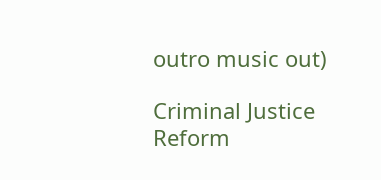outro music out)

Criminal Justice Reform